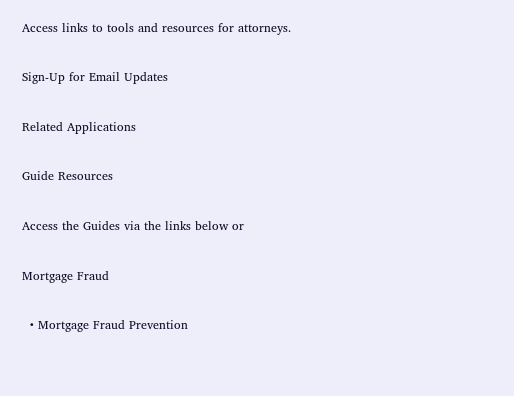Access links to tools and resources for attorneys.

Sign-Up for Email Updates

Related Applications

Guide Resources

Access the Guides via the links below or

Mortgage Fraud

  • Mortgage Fraud Prevention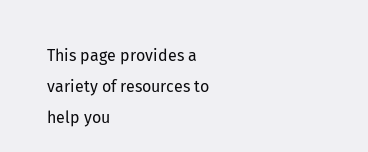This page provides a variety of resources to help you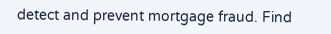detect and prevent mortgage fraud. Find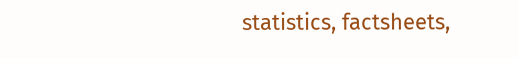statistics, factsheets,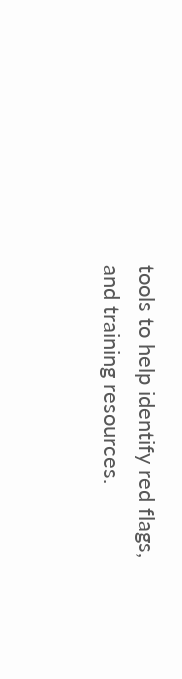tools to help identify red flags, and training resources.